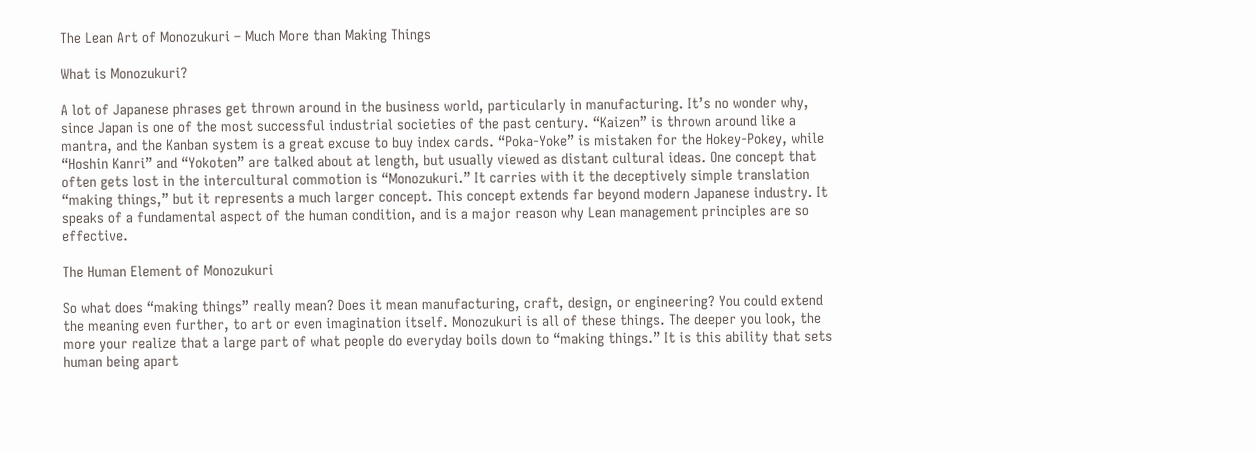The Lean Art of Monozukuri – Much More than Making Things

What is Monozukuri?

A lot of Japanese phrases get thrown around in the business world, particularly in manufacturing. It’s no wonder why, since Japan is one of the most successful industrial societies of the past century. “Kaizen” is thrown around like a mantra, and the Kanban system is a great excuse to buy index cards. “Poka-Yoke” is mistaken for the Hokey-Pokey, while “Hoshin Kanri” and “Yokoten” are talked about at length, but usually viewed as distant cultural ideas. One concept that often gets lost in the intercultural commotion is “Monozukuri.” It carries with it the deceptively simple translation “making things,” but it represents a much larger concept. This concept extends far beyond modern Japanese industry. It speaks of a fundamental aspect of the human condition, and is a major reason why Lean management principles are so effective.

The Human Element of Monozukuri

So what does “making things” really mean? Does it mean manufacturing, craft, design, or engineering? You could extend the meaning even further, to art or even imagination itself. Monozukuri is all of these things. The deeper you look, the more your realize that a large part of what people do everyday boils down to “making things.” It is this ability that sets human being apart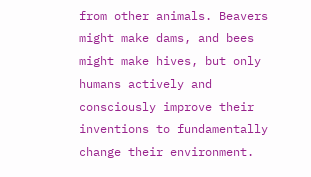from other animals. Beavers might make dams, and bees might make hives, but only humans actively and consciously improve their inventions to fundamentally change their environment.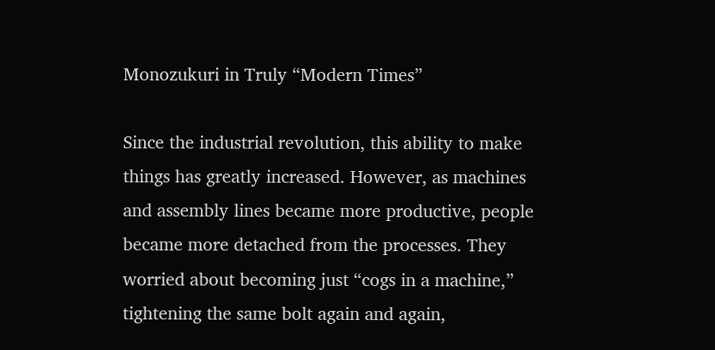Monozukuri in Truly “Modern Times”

Since the industrial revolution, this ability to make things has greatly increased. However, as machines and assembly lines became more productive, people became more detached from the processes. They worried about becoming just “cogs in a machine,” tightening the same bolt again and again,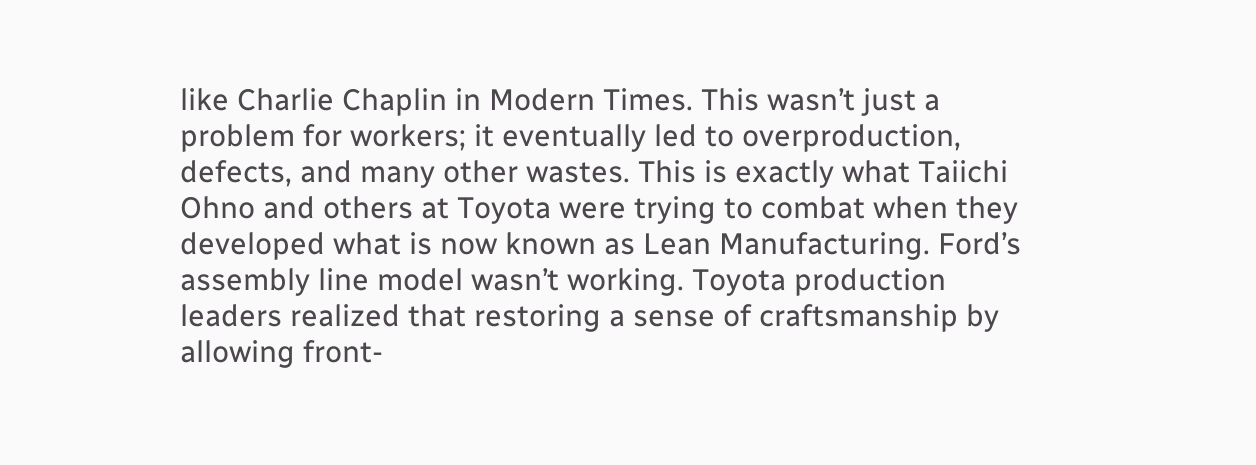like Charlie Chaplin in Modern Times. This wasn’t just a problem for workers; it eventually led to overproduction, defects, and many other wastes. This is exactly what Taiichi Ohno and others at Toyota were trying to combat when they developed what is now known as Lean Manufacturing. Ford’s assembly line model wasn’t working. Toyota production leaders realized that restoring a sense of craftsmanship by allowing front-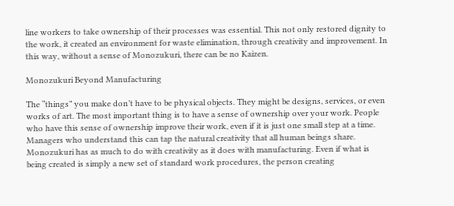line workers to take ownership of their processes was essential. This not only restored dignity to the work, it created an environment for waste elimination, through creativity and improvement. In this way, without a sense of Monozukuri, there can be no Kaizen.

Monozukuri Beyond Manufacturing

The “things” you make don’t have to be physical objects. They might be designs, services, or even works of art. The most important thing is to have a sense of ownership over your work. People who have this sense of ownership improve their work, even if it is just one small step at a time. Managers who understand this can tap the natural creativity that all human beings share. Monozukuri has as much to do with creativity as it does with manufacturing. Even if what is being created is simply a new set of standard work procedures, the person creating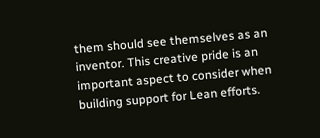them should see themselves as an inventor. This creative pride is an important aspect to consider when building support for Lean efforts.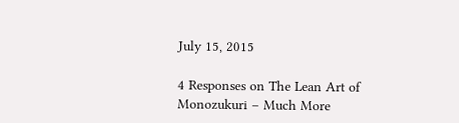July 15, 2015

4 Responses on The Lean Art of Monozukuri – Much More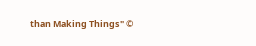than Making Things" ©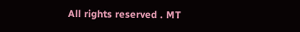All rights reserved . MT